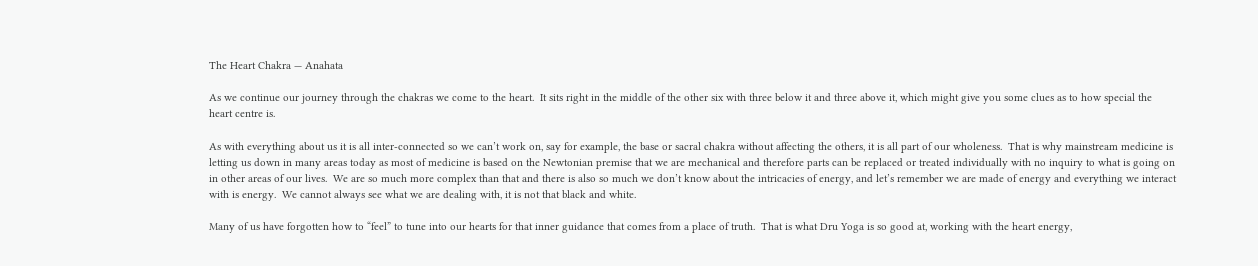The Heart Chakra — Anahata

As we continue our journey through the chakras we come to the heart.  It sits right in the middle of the other six with three below it and three above it, which might give you some clues as to how special the heart centre is.

As with everything about us it is all inter-connected so we can’t work on, say for example, the base or sacral chakra without affecting the others, it is all part of our wholeness.  That is why mainstream medicine is letting us down in many areas today as most of medicine is based on the Newtonian premise that we are mechanical and therefore parts can be replaced or treated individually with no inquiry to what is going on in other areas of our lives.  We are so much more complex than that and there is also so much we don’t know about the intricacies of energy, and let’s remember we are made of energy and everything we interact with is energy.  We cannot always see what we are dealing with, it is not that black and white.

Many of us have forgotten how to “feel” to tune into our hearts for that inner guidance that comes from a place of truth.  That is what Dru Yoga is so good at, working with the heart energy,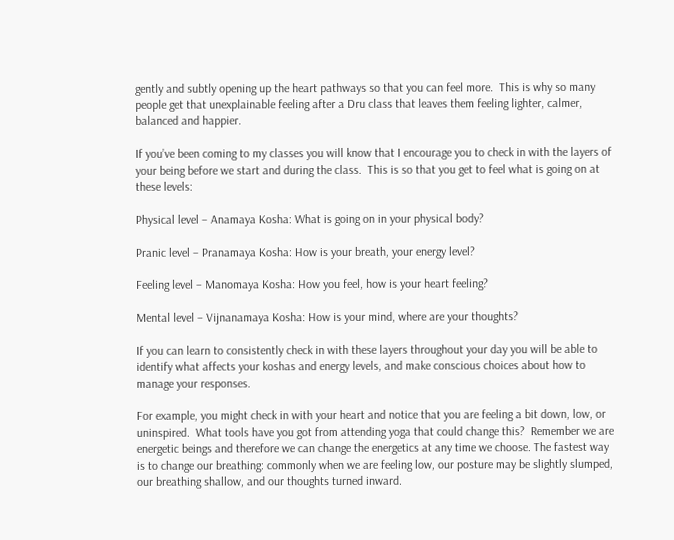gently and subtly opening up the heart pathways so that you can feel more.  This is why so many people get that unexplainable feeling after a Dru class that leaves them feeling lighter, calmer, balanced and happier.

If you’ve been coming to my classes you will know that I encourage you to check in with the layers of your being before we start and during the class.  This is so that you get to feel what is going on at these levels:

Physical level – Anamaya Kosha: What is going on in your physical body?

Pranic level – Pranamaya Kosha: How is your breath, your energy level?

Feeling level – Manomaya Kosha: How you feel, how is your heart feeling?

Mental level – Vijnanamaya Kosha: How is your mind, where are your thoughts?

If you can learn to consistently check in with these layers throughout your day you will be able to identify what affects your koshas and energy levels, and make conscious choices about how to manage your responses.

For example, you might check in with your heart and notice that you are feeling a bit down, low, or uninspired.  What tools have you got from attending yoga that could change this?  Remember we are energetic beings and therefore we can change the energetics at any time we choose. The fastest way is to change our breathing: commonly when we are feeling low, our posture may be slightly slumped, our breathing shallow, and our thoughts turned inward.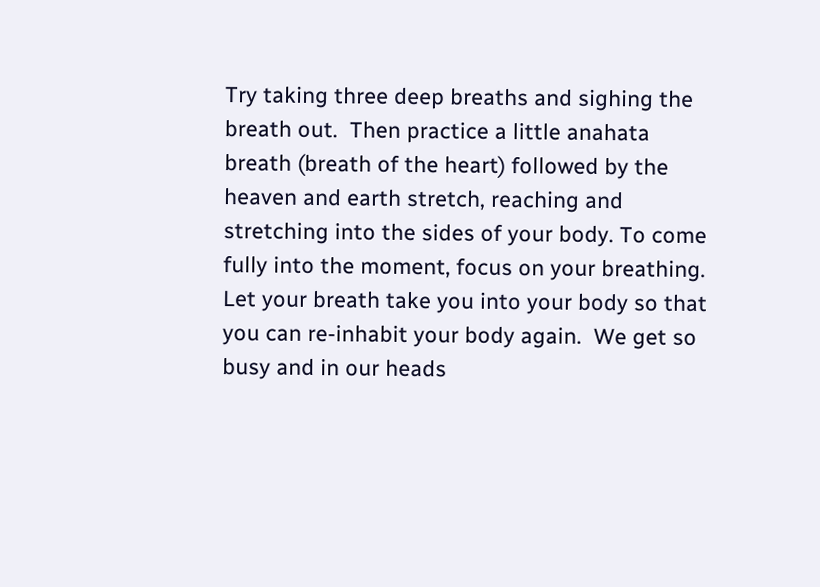Try taking three deep breaths and sighing the breath out.  Then practice a little anahata breath (breath of the heart) followed by the heaven and earth stretch, reaching and stretching into the sides of your body. To come fully into the moment, focus on your breathing.  Let your breath take you into your body so that you can re-inhabit your body again.  We get so busy and in our heads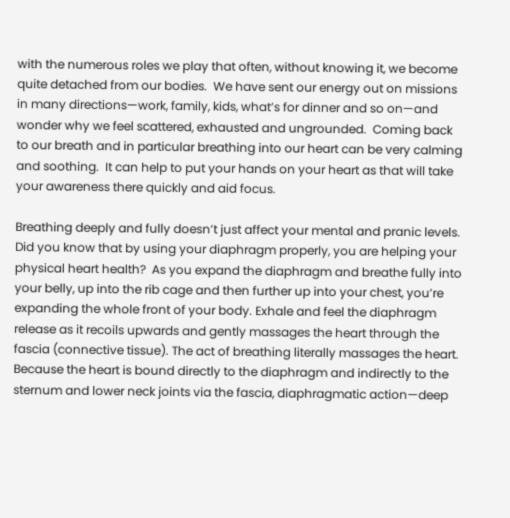with the numerous roles we play that often, without knowing it, we become quite detached from our bodies.  We have sent our energy out on missions in many directions—work, family, kids, what’s for dinner and so on—and wonder why we feel scattered, exhausted and ungrounded.  Coming back to our breath and in particular breathing into our heart can be very calming and soothing.  It can help to put your hands on your heart as that will take your awareness there quickly and aid focus.

Breathing deeply and fully doesn’t just affect your mental and pranic levels. Did you know that by using your diaphragm properly, you are helping your physical heart health?  As you expand the diaphragm and breathe fully into your belly, up into the rib cage and then further up into your chest, you’re expanding the whole front of your body. Exhale and feel the diaphragm release as it recoils upwards and gently massages the heart through the fascia (connective tissue). The act of breathing literally massages the heart. Because the heart is bound directly to the diaphragm and indirectly to the sternum and lower neck joints via the fascia, diaphragmatic action—deep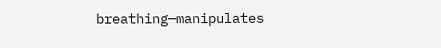breathing—manipulates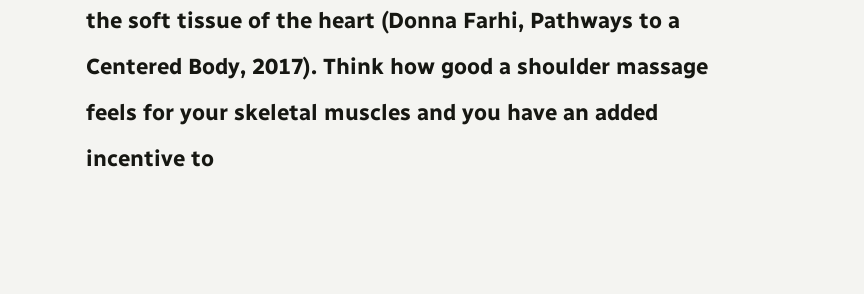the soft tissue of the heart (Donna Farhi, Pathways to a Centered Body, 2017). Think how good a shoulder massage feels for your skeletal muscles and you have an added incentive to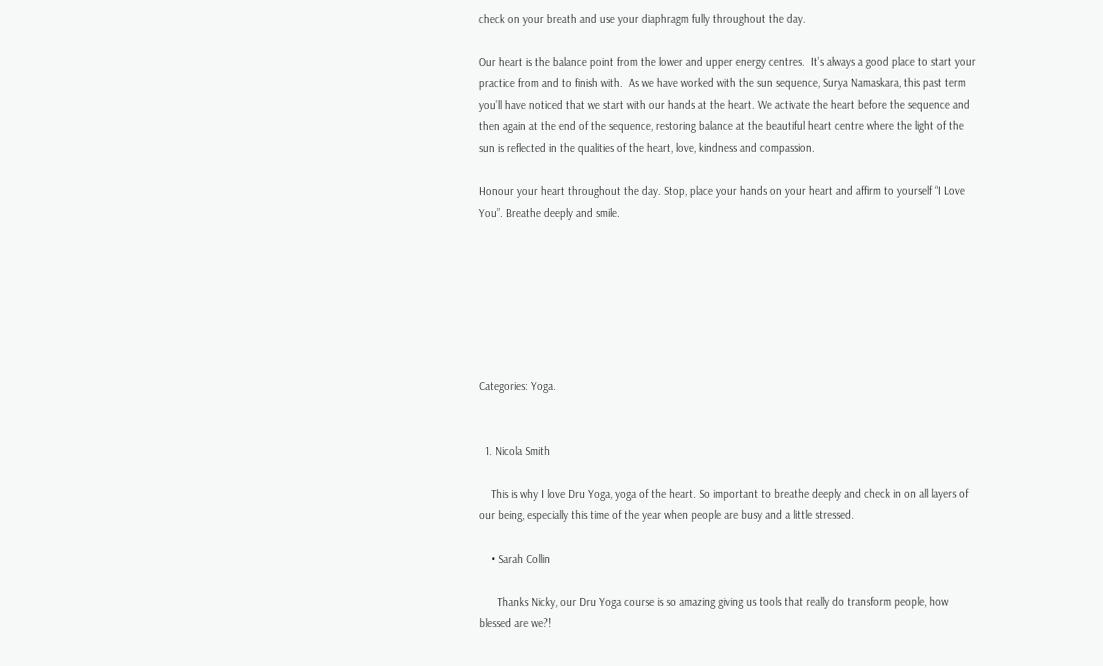check on your breath and use your diaphragm fully throughout the day.

Our heart is the balance point from the lower and upper energy centres.  It’s always a good place to start your practice from and to finish with.  As we have worked with the sun sequence, Surya Namaskara, this past term you’ll have noticed that we start with our hands at the heart. We activate the heart before the sequence and then again at the end of the sequence, restoring balance at the beautiful heart centre where the light of the sun is reflected in the qualities of the heart, love, kindness and compassion.

Honour your heart throughout the day. Stop, place your hands on your heart and affirm to yourself “I Love You”. Breathe deeply and smile.







Categories: Yoga.


  1. Nicola Smith

    This is why I love Dru Yoga, yoga of the heart. So important to breathe deeply and check in on all layers of our being, especially this time of the year when people are busy and a little stressed.

    • Sarah Collin

      Thanks Nicky, our Dru Yoga course is so amazing giving us tools that really do transform people, how blessed are we?!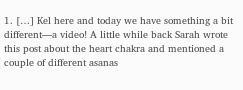1. […] Kel here and today we have something a bit different—a video! A little while back Sarah wrote this post about the heart chakra and mentioned a couple of different asanas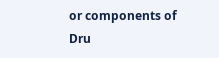or components of Dru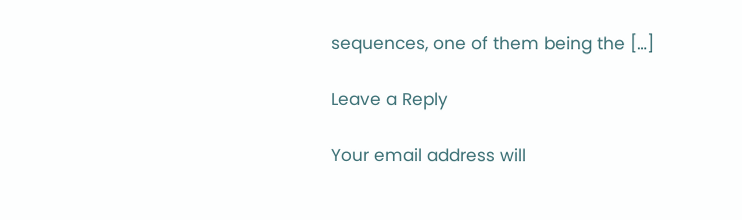sequences, one of them being the […]

Leave a Reply

Your email address will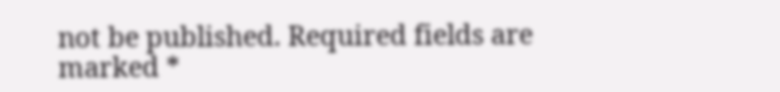not be published. Required fields are marked *